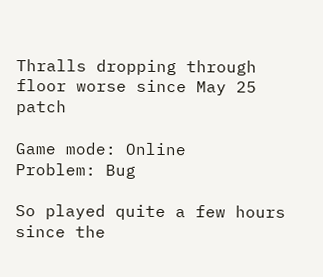Thralls dropping through floor worse since May 25 patch

Game mode: Online
Problem: Bug

So played quite a few hours since the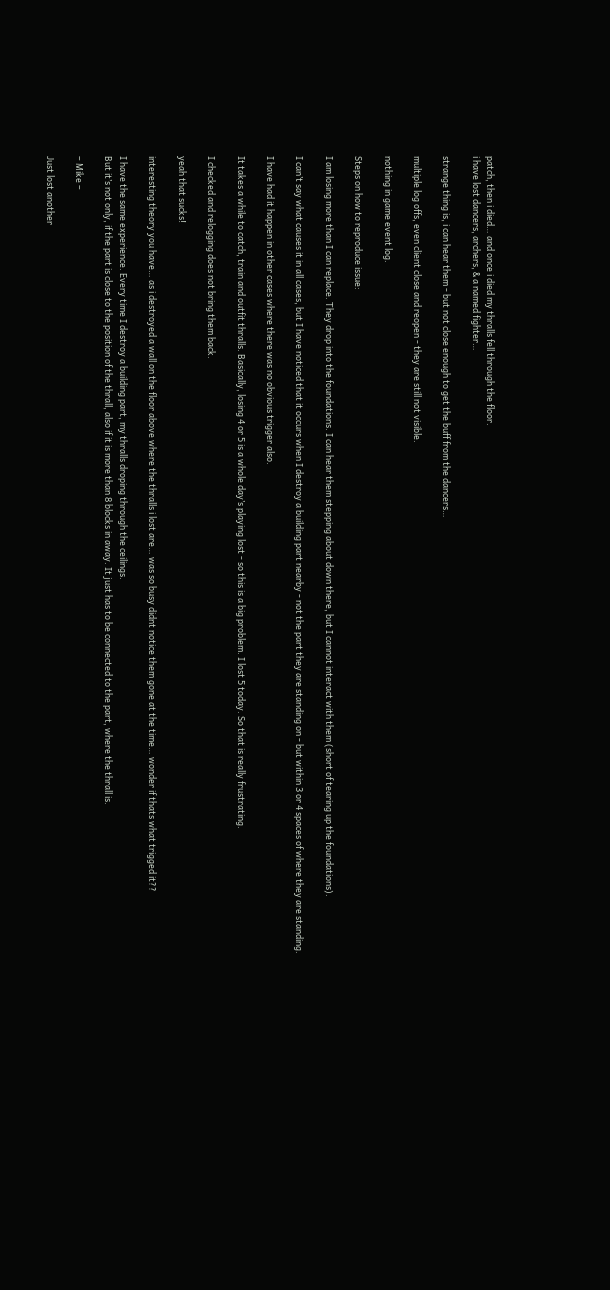patch, then i died… and once i died my thralls fell through the floor.
i have lost dancers, archers, & a named fighter…

strange thing is, i can hear them - but not close enough to get the buff from the dancers…

multiple log offs, even client close and reopen - they are still not visible.

nothing in game event log.

Steps on how to reproduce issue:

I am losing more than I can replace. They drop into the foundations. I can hear them stepping about down there, but I cannot interact with them (short of tearing up the foundations).

I can’t say what causes it in all cases, but I have noticed that it occurs when I destroy a building part nearby - not the part they are standing on - but within 3 or 4 spaces of where they are standing.

I have had it happen in other cases where there was no obvious trigger also.

It takes a while to catch, train and outfit thralls. Basically, losing 4 or 5 is a whole day’s playing lost - so this is a big problem. I lost 5 today. So that is really frustrating.

I checked and relogging does not bring them back.

yeah that sucks!

interesting theory you have… as i destroyed a wall on the floor above where the thralls i lost are… was so busy didnt notice them gone at the time… wonder if thats what trigged it??

I have the same experience. Every time I destroy a building part, my thralls droping through the ceilings.
But it’s not only, if the part is close to the position of the thrall, also if it is more than 8 blocks in away. It just has to be connected to the part, where the thrall is.

– Mike –

Just lost another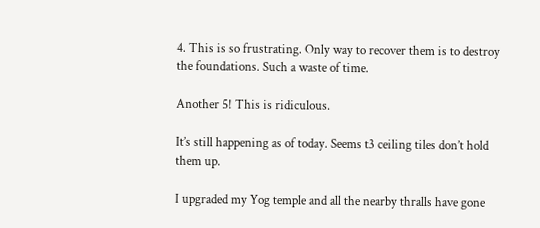4. This is so frustrating. Only way to recover them is to destroy the foundations. Such a waste of time.

Another 5! This is ridiculous.

It’s still happening as of today. Seems t3 ceiling tiles don’t hold them up.

I upgraded my Yog temple and all the nearby thralls have gone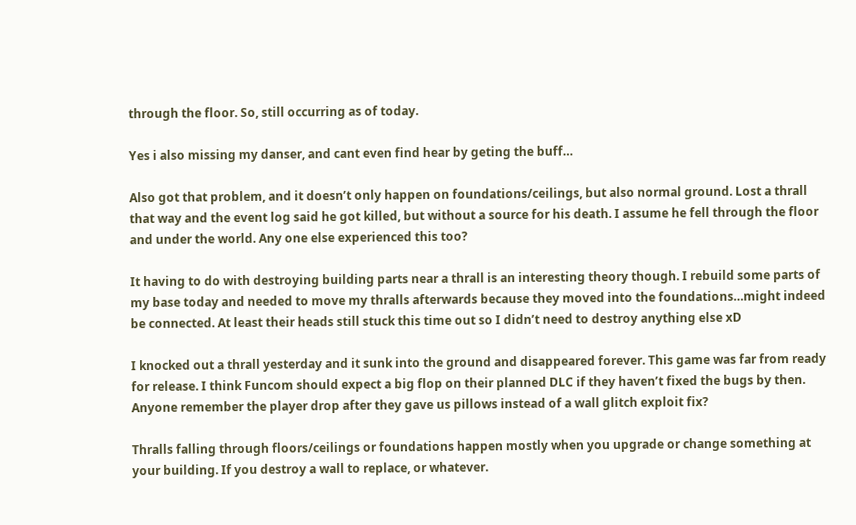through the floor. So, still occurring as of today.

Yes i also missing my danser, and cant even find hear by geting the buff…

Also got that problem, and it doesn’t only happen on foundations/ceilings, but also normal ground. Lost a thrall that way and the event log said he got killed, but without a source for his death. I assume he fell through the floor and under the world. Any one else experienced this too?

It having to do with destroying building parts near a thrall is an interesting theory though. I rebuild some parts of my base today and needed to move my thralls afterwards because they moved into the foundations…might indeed be connected. At least their heads still stuck this time out so I didn’t need to destroy anything else xD

I knocked out a thrall yesterday and it sunk into the ground and disappeared forever. This game was far from ready for release. I think Funcom should expect a big flop on their planned DLC if they haven’t fixed the bugs by then. Anyone remember the player drop after they gave us pillows instead of a wall glitch exploit fix?

Thralls falling through floors/ceilings or foundations happen mostly when you upgrade or change something at your building. If you destroy a wall to replace, or whatever.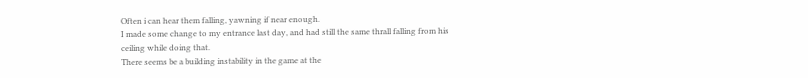Often i can hear them falling, yawning if near enough.
I made some change to my entrance last day, and had still the same thrall falling from his ceiling while doing that.
There seems be a building instability in the game at the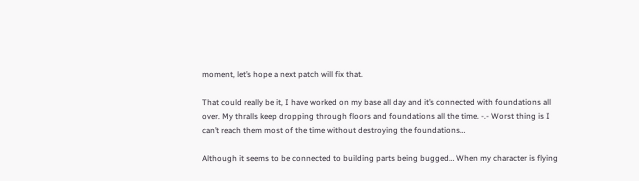moment, let’s hope a next patch will fix that.

That could really be it, I have worked on my base all day and it’s connected with foundations all over. My thralls keep dropping through floors and foundations all the time. -.- Worst thing is I can’t reach them most of the time without destroying the foundations…

Although it seems to be connected to building parts being bugged… When my character is flying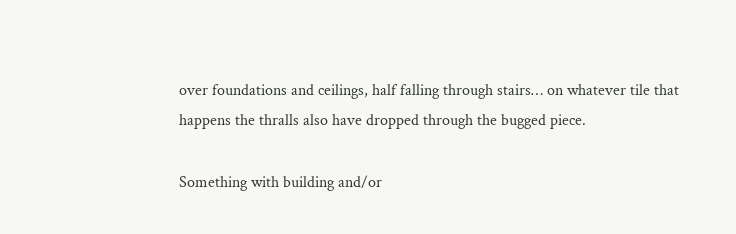over foundations and ceilings, half falling through stairs… on whatever tile that happens the thralls also have dropped through the bugged piece.

Something with building and/or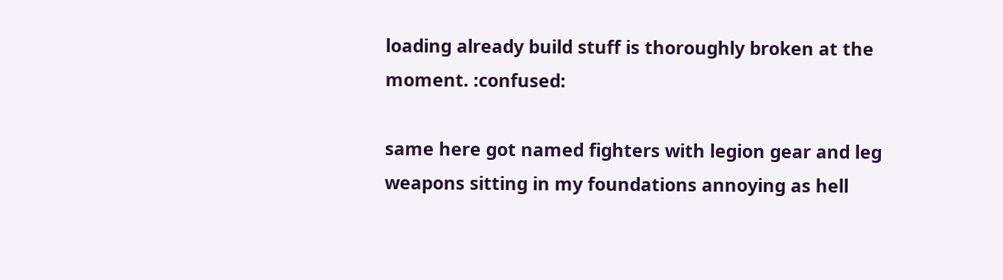loading already build stuff is thoroughly broken at the moment. :confused:

same here got named fighters with legion gear and leg weapons sitting in my foundations annoying as hell